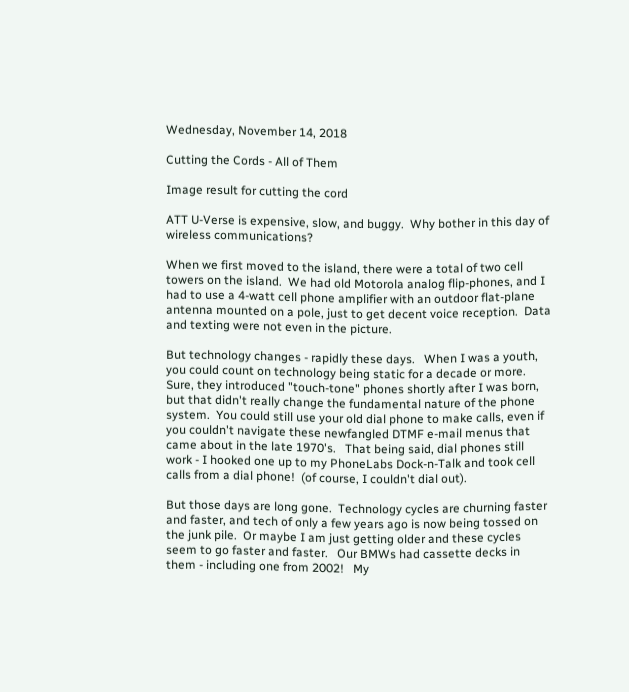Wednesday, November 14, 2018

Cutting the Cords - All of Them

Image result for cutting the cord

ATT U-Verse is expensive, slow, and buggy.  Why bother in this day of wireless communications?

When we first moved to the island, there were a total of two cell towers on the island.  We had old Motorola analog flip-phones, and I had to use a 4-watt cell phone amplifier with an outdoor flat-plane antenna mounted on a pole, just to get decent voice reception.  Data and texting were not even in the picture.

But technology changes - rapidly these days.   When I was a youth, you could count on technology being static for a decade or more.  Sure, they introduced "touch-tone" phones shortly after I was born, but that didn't really change the fundamental nature of the phone system.  You could still use your old dial phone to make calls, even if you couldn't navigate these newfangled DTMF e-mail menus that came about in the late 1970's.   That being said, dial phones still work - I hooked one up to my PhoneLabs Dock-n-Talk and took cell calls from a dial phone!  (of course, I couldn't dial out).

But those days are long gone.  Technology cycles are churning faster and faster, and tech of only a few years ago is now being tossed on the junk pile.  Or maybe I am just getting older and these cycles seem to go faster and faster.   Our BMWs had cassette decks in them - including one from 2002!   My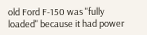old Ford F-150 was "fully loaded" because it had power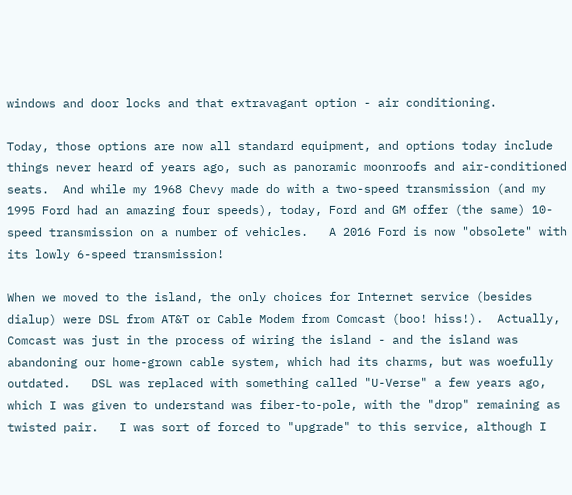windows and door locks and that extravagant option - air conditioning.

Today, those options are now all standard equipment, and options today include things never heard of years ago, such as panoramic moonroofs and air-conditioned seats.  And while my 1968 Chevy made do with a two-speed transmission (and my 1995 Ford had an amazing four speeds), today, Ford and GM offer (the same) 10-speed transmission on a number of vehicles.   A 2016 Ford is now "obsolete" with its lowly 6-speed transmission!

When we moved to the island, the only choices for Internet service (besides dialup) were DSL from AT&T or Cable Modem from Comcast (boo! hiss!).  Actually, Comcast was just in the process of wiring the island - and the island was abandoning our home-grown cable system, which had its charms, but was woefully outdated.   DSL was replaced with something called "U-Verse" a few years ago, which I was given to understand was fiber-to-pole, with the "drop" remaining as twisted pair.   I was sort of forced to "upgrade" to this service, although I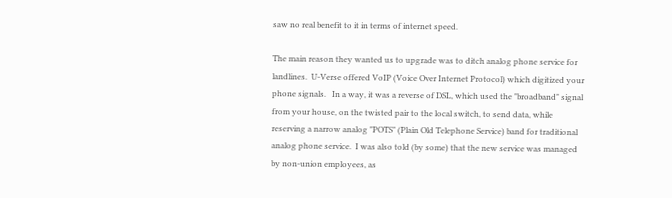saw no real benefit to it in terms of internet speed.

The main reason they wanted us to upgrade was to ditch analog phone service for landlines.  U-Verse offered VoIP (Voice Over Internet Protocol) which digitized your phone signals.   In a way, it was a reverse of DSL, which used the "broadband" signal from your house, on the twisted pair to the local switch, to send data, while reserving a narrow analog "POTS" (Plain Old Telephone Service) band for traditional analog phone service.  I was also told (by some) that the new service was managed by non-union employees, as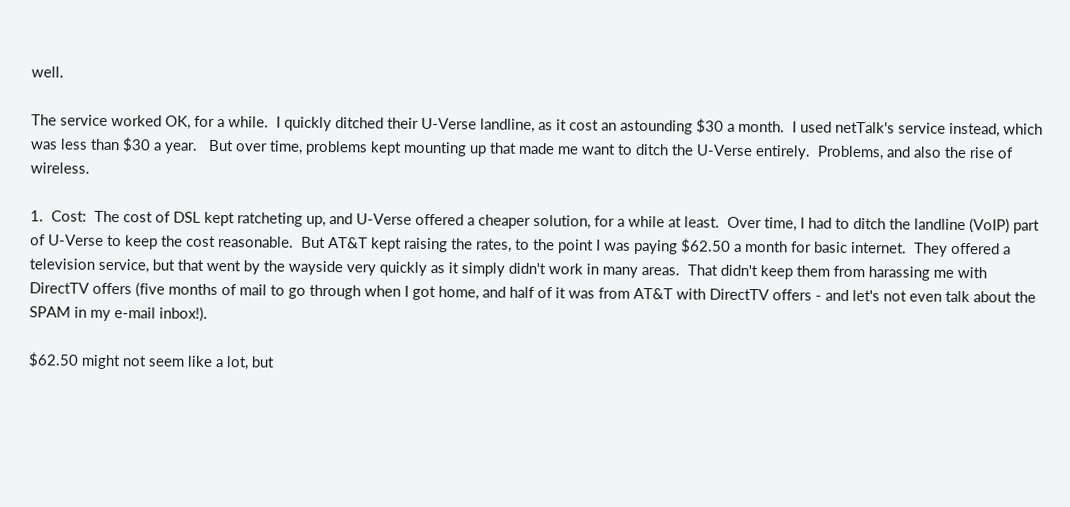well.

The service worked OK, for a while.  I quickly ditched their U-Verse landline, as it cost an astounding $30 a month.  I used netTalk's service instead, which was less than $30 a year.   But over time, problems kept mounting up that made me want to ditch the U-Verse entirely.  Problems, and also the rise of wireless.

1.  Cost:  The cost of DSL kept ratcheting up, and U-Verse offered a cheaper solution, for a while at least.  Over time, I had to ditch the landline (VoIP) part of U-Verse to keep the cost reasonable.  But AT&T kept raising the rates, to the point I was paying $62.50 a month for basic internet.  They offered a television service, but that went by the wayside very quickly as it simply didn't work in many areas.  That didn't keep them from harassing me with DirectTV offers (five months of mail to go through when I got home, and half of it was from AT&T with DirectTV offers - and let's not even talk about the SPAM in my e-mail inbox!).

$62.50 might not seem like a lot, but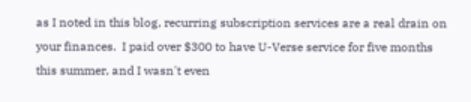as I noted in this blog, recurring subscription services are a real drain on your finances.  I paid over $300 to have U-Verse service for five months this summer, and I wasn't even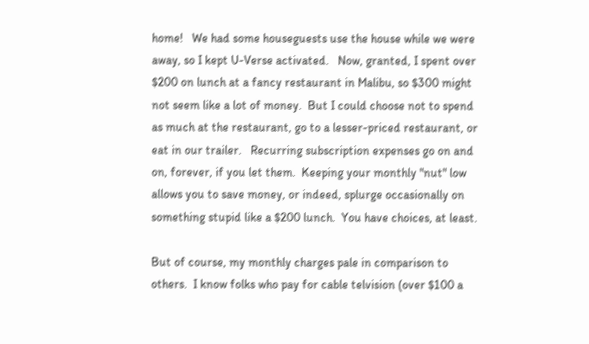home!   We had some houseguests use the house while we were away, so I kept U-Verse activated.   Now, granted, I spent over $200 on lunch at a fancy restaurant in Malibu, so $300 might not seem like a lot of money.  But I could choose not to spend as much at the restaurant, go to a lesser-priced restaurant, or eat in our trailer.   Recurring subscription expenses go on and on, forever, if you let them.  Keeping your monthly "nut" low allows you to save money, or indeed, splurge occasionally on something stupid like a $200 lunch.  You have choices, at least.

But of course, my monthly charges pale in comparison to others.  I know folks who pay for cable telvision (over $100 a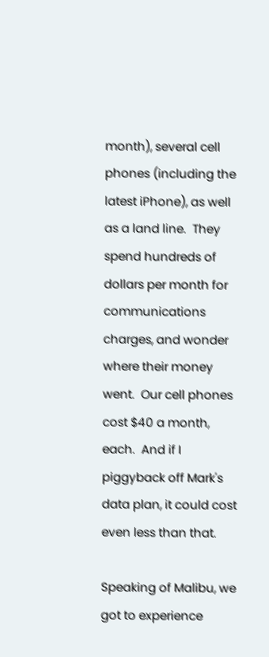month), several cell phones (including the latest iPhone), as well as a land line.  They spend hundreds of dollars per month for communications charges, and wonder where their money went.  Our cell phones cost $40 a month, each.  And if I piggyback off Mark's data plan, it could cost even less than that.

Speaking of Malibu, we got to experience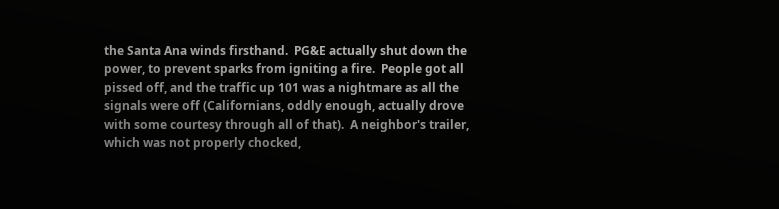the Santa Ana winds firsthand.  PG&E actually shut down the power, to prevent sparks from igniting a fire.  People got all pissed off, and the traffic up 101 was a nightmare as all the signals were off (Californians, oddly enough, actually drove with some courtesy through all of that).  A neighbor's trailer, which was not properly chocked,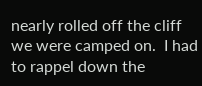nearly rolled off the cliff we were camped on.  I had to rappel down the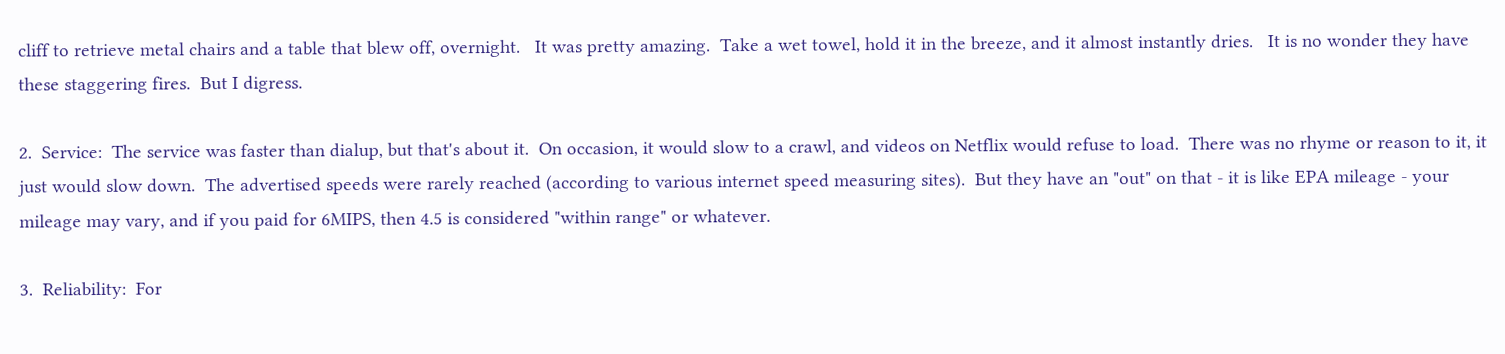cliff to retrieve metal chairs and a table that blew off, overnight.   It was pretty amazing.  Take a wet towel, hold it in the breeze, and it almost instantly dries.   It is no wonder they have these staggering fires.  But I digress.

2.  Service:  The service was faster than dialup, but that's about it.  On occasion, it would slow to a crawl, and videos on Netflix would refuse to load.  There was no rhyme or reason to it, it just would slow down.  The advertised speeds were rarely reached (according to various internet speed measuring sites).  But they have an "out" on that - it is like EPA mileage - your mileage may vary, and if you paid for 6MIPS, then 4.5 is considered "within range" or whatever.

3.  Reliability:  For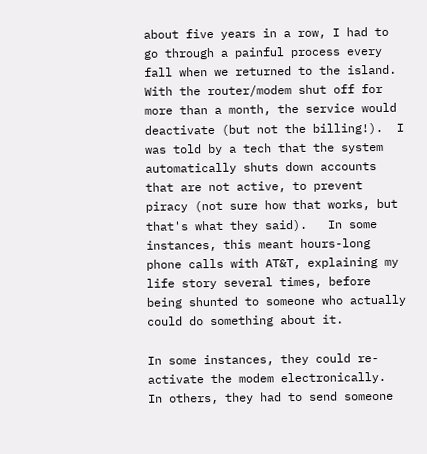about five years in a row, I had to go through a painful process every fall when we returned to the island.  With the router/modem shut off for more than a month, the service would deactivate (but not the billing!).  I was told by a tech that the system automatically shuts down accounts that are not active, to prevent piracy (not sure how that works, but that's what they said).   In some instances, this meant hours-long phone calls with AT&T, explaining my life story several times, before being shunted to someone who actually could do something about it.

In some instances, they could re-activate the modem electronically.  In others, they had to send someone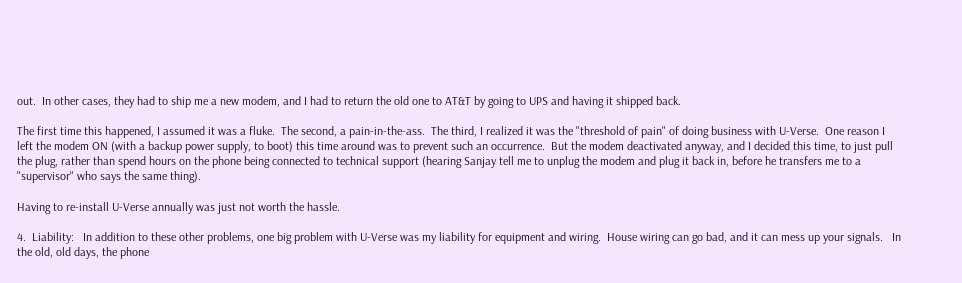out.  In other cases, they had to ship me a new modem, and I had to return the old one to AT&T by going to UPS and having it shipped back.

The first time this happened, I assumed it was a fluke.  The second, a pain-in-the-ass.  The third, I realized it was the "threshold of pain" of doing business with U-Verse.  One reason I left the modem ON (with a backup power supply, to boot) this time around was to prevent such an occurrence.  But the modem deactivated anyway, and I decided this time, to just pull the plug, rather than spend hours on the phone being connected to technical support (hearing Sanjay tell me to unplug the modem and plug it back in, before he transfers me to a "supervisor" who says the same thing).

Having to re-install U-Verse annually was just not worth the hassle.

4.  Liability:   In addition to these other problems, one big problem with U-Verse was my liability for equipment and wiring.  House wiring can go bad, and it can mess up your signals.   In the old, old days, the phone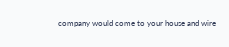company would come to your house and wire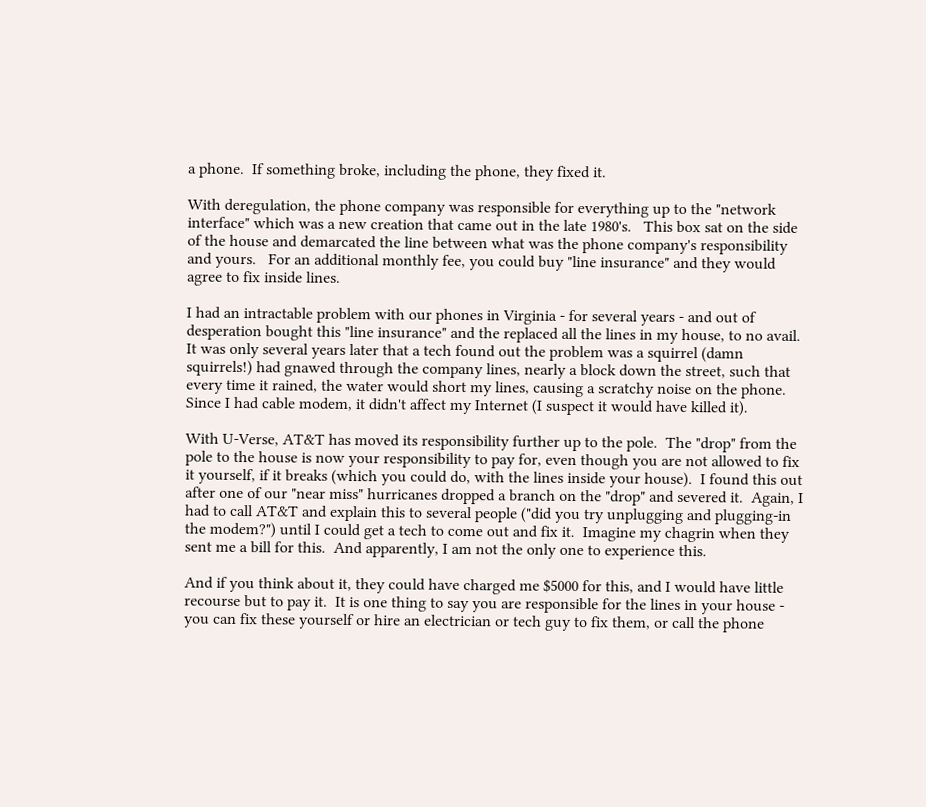a phone.  If something broke, including the phone, they fixed it.

With deregulation, the phone company was responsible for everything up to the "network interface" which was a new creation that came out in the late 1980's.   This box sat on the side of the house and demarcated the line between what was the phone company's responsibility and yours.   For an additional monthly fee, you could buy "line insurance" and they would agree to fix inside lines.

I had an intractable problem with our phones in Virginia - for several years - and out of desperation bought this "line insurance" and the replaced all the lines in my house, to no avail.  It was only several years later that a tech found out the problem was a squirrel (damn squirrels!) had gnawed through the company lines, nearly a block down the street, such that every time it rained, the water would short my lines, causing a scratchy noise on the phone.  Since I had cable modem, it didn't affect my Internet (I suspect it would have killed it).

With U-Verse, AT&T has moved its responsibility further up to the pole.  The "drop" from the pole to the house is now your responsibility to pay for, even though you are not allowed to fix it yourself, if it breaks (which you could do, with the lines inside your house).  I found this out after one of our "near miss" hurricanes dropped a branch on the "drop" and severed it.  Again, I had to call AT&T and explain this to several people ("did you try unplugging and plugging-in the modem?") until I could get a tech to come out and fix it.  Imagine my chagrin when they sent me a bill for this.  And apparently, I am not the only one to experience this.

And if you think about it, they could have charged me $5000 for this, and I would have little recourse but to pay it.  It is one thing to say you are responsible for the lines in your house - you can fix these yourself or hire an electrician or tech guy to fix them, or call the phone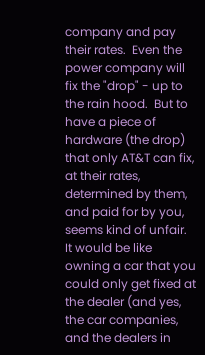company and pay their rates.  Even the power company will fix the "drop" - up to the rain hood.  But to have a piece of hardware (the drop) that only AT&T can fix, at their rates, determined by them, and paid for by you, seems kind of unfair.  It would be like owning a car that you could only get fixed at the dealer (and yes, the car companies, and the dealers in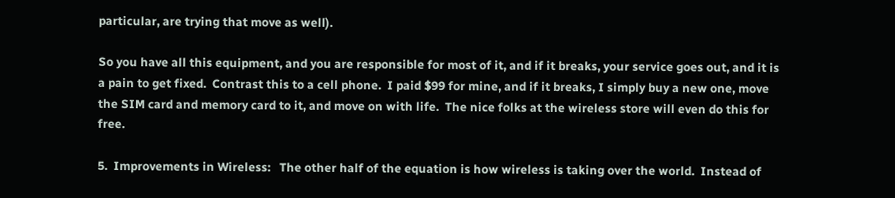particular, are trying that move as well).

So you have all this equipment, and you are responsible for most of it, and if it breaks, your service goes out, and it is a pain to get fixed.  Contrast this to a cell phone.  I paid $99 for mine, and if it breaks, I simply buy a new one, move the SIM card and memory card to it, and move on with life.  The nice folks at the wireless store will even do this for free.

5.  Improvements in Wireless:   The other half of the equation is how wireless is taking over the world.  Instead of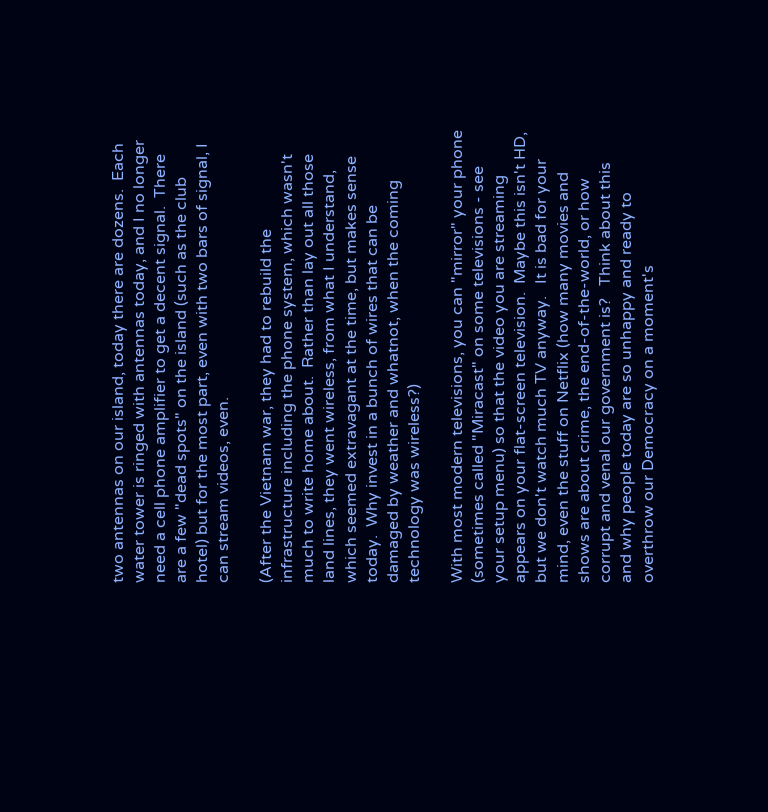two antennas on our island, today there are dozens.  Each water tower is ringed with antennas today, and I no longer need a cell phone amplifier to get a decent signal.  There are a few "dead spots" on the island (such as the club hotel) but for the most part, even with two bars of signal, I can stream videos, even.

(After the Vietnam war, they had to rebuild the infrastructure including the phone system, which wasn't much to write home about.  Rather than lay out all those land lines, they went wireless, from what I understand, which seemed extravagant at the time, but makes sense today.  Why invest in a bunch of wires that can be damaged by weather and whatnot, when the coming technology was wireless?)

With most modern televisions, you can "mirror" your phone (sometimes called "Miracast" on some televisions - see your setup menu) so that the video you are streaming appears on your flat-screen television.  Maybe this isn't HD, but we don't watch much TV anyway.   It is bad for your mind, even the stuff on Netflix (how many movies and shows are about crime, the end-of-the-world, or how corrupt and venal our government is?   Think about this and why people today are so unhappy and ready to overthrow our Democracy on a moment's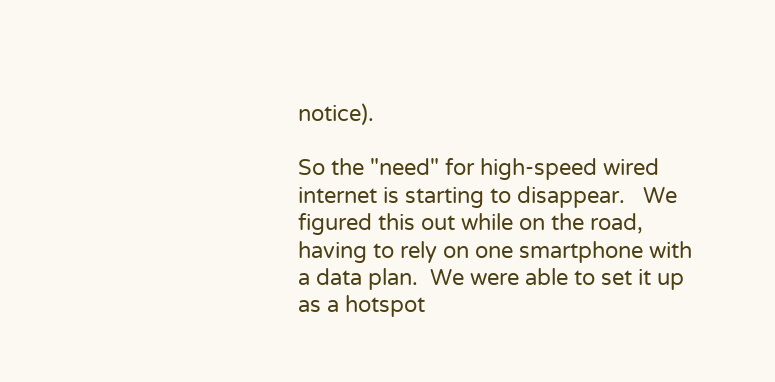notice).

So the "need" for high-speed wired internet is starting to disappear.   We figured this out while on the road, having to rely on one smartphone with a data plan.  We were able to set it up as a hotspot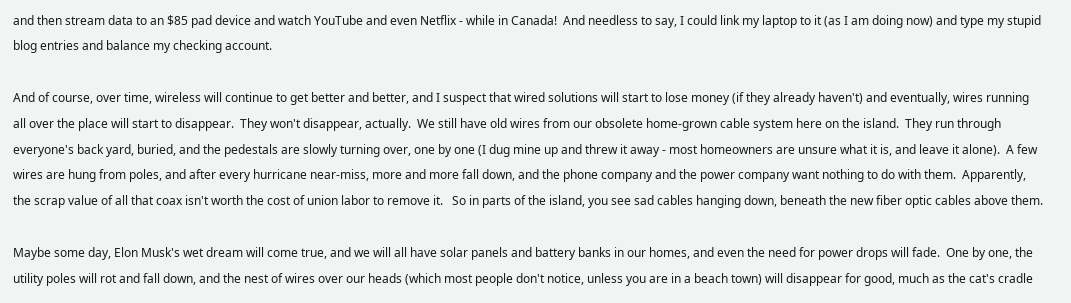and then stream data to an $85 pad device and watch YouTube and even Netflix - while in Canada!  And needless to say, I could link my laptop to it (as I am doing now) and type my stupid blog entries and balance my checking account.

And of course, over time, wireless will continue to get better and better, and I suspect that wired solutions will start to lose money (if they already haven't) and eventually, wires running all over the place will start to disappear.  They won't disappear, actually.  We still have old wires from our obsolete home-grown cable system here on the island.  They run through everyone's back yard, buried, and the pedestals are slowly turning over, one by one (I dug mine up and threw it away - most homeowners are unsure what it is, and leave it alone).  A few wires are hung from poles, and after every hurricane near-miss, more and more fall down, and the phone company and the power company want nothing to do with them.  Apparently, the scrap value of all that coax isn't worth the cost of union labor to remove it.   So in parts of the island, you see sad cables hanging down, beneath the new fiber optic cables above them.

Maybe some day, Elon Musk's wet dream will come true, and we will all have solar panels and battery banks in our homes, and even the need for power drops will fade.  One by one, the utility poles will rot and fall down, and the nest of wires over our heads (which most people don't notice, unless you are in a beach town) will disappear for good, much as the cat's cradle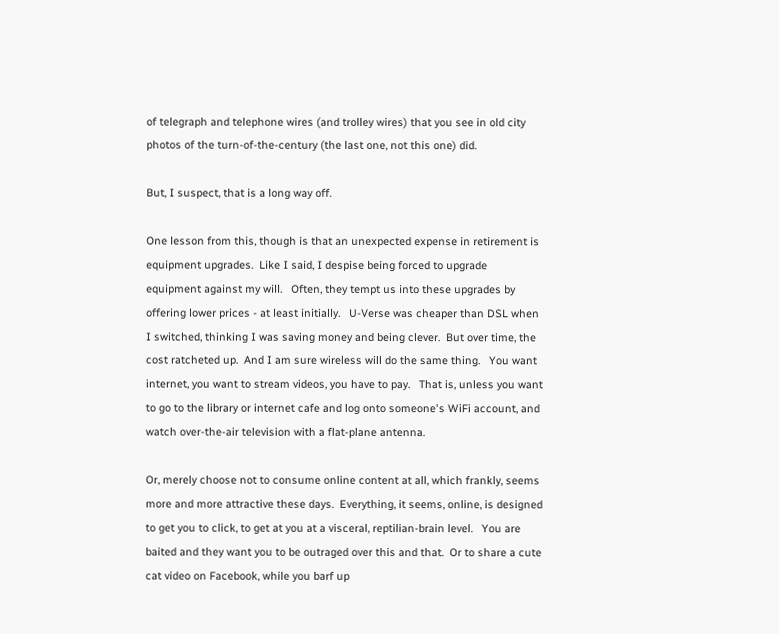of telegraph and telephone wires (and trolley wires) that you see in old city photos of the turn-of-the-century (the last one, not this one) did.

But, I suspect, that is a long way off.

One lesson from this, though is that an unexpected expense in retirement is equipment upgrades.  Like I said, I despise being forced to upgrade equipment against my will.   Often, they tempt us into these upgrades by offering lower prices - at least initially.   U-Verse was cheaper than DSL when I switched, thinking I was saving money and being clever.  But over time, the cost ratcheted up.  And I am sure wireless will do the same thing.   You want internet, you want to stream videos, you have to pay.   That is, unless you want to go to the library or internet cafe and log onto someone's WiFi account, and watch over-the-air television with a flat-plane antenna.

Or, merely choose not to consume online content at all, which frankly, seems more and more attractive these days.  Everything, it seems, online, is designed to get you to click, to get at you at a visceral, reptilian-brain level.   You are baited and they want you to be outraged over this and that.  Or to share a cute cat video on Facebook, while you barf up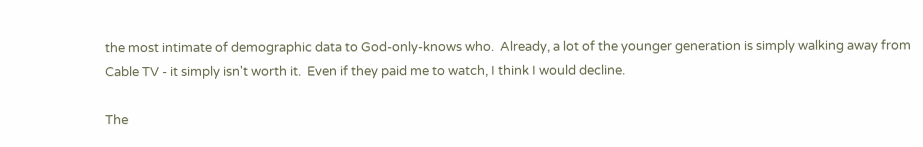the most intimate of demographic data to God-only-knows who.  Already, a lot of the younger generation is simply walking away from Cable TV - it simply isn't worth it.  Even if they paid me to watch, I think I would decline.

The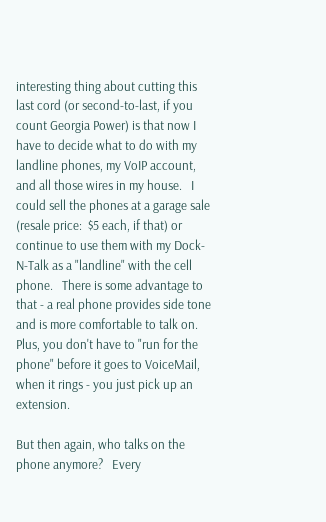interesting thing about cutting this last cord (or second-to-last, if you count Georgia Power) is that now I have to decide what to do with my landline phones, my VoIP account, and all those wires in my house.   I could sell the phones at a garage sale (resale price:  $5 each, if that) or continue to use them with my Dock-N-Talk as a "landline" with the cell phone.   There is some advantage to that - a real phone provides side tone and is more comfortable to talk on.  Plus, you don't have to "run for the phone" before it goes to VoiceMail, when it rings - you just pick up an extension.

But then again, who talks on the phone anymore?   Every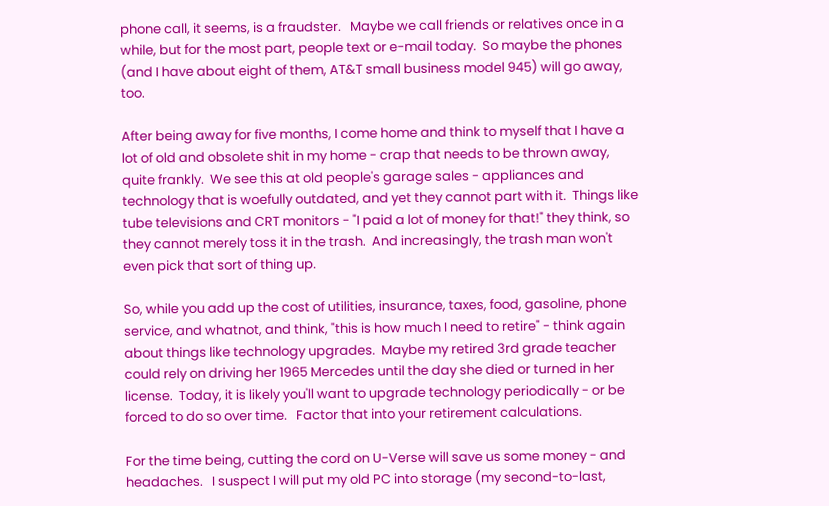phone call, it seems, is a fraudster.   Maybe we call friends or relatives once in a while, but for the most part, people text or e-mail today.  So maybe the phones (and I have about eight of them, AT&T small business model 945) will go away, too.

After being away for five months, I come home and think to myself that I have a lot of old and obsolete shit in my home - crap that needs to be thrown away, quite frankly.  We see this at old people's garage sales - appliances and technology that is woefully outdated, and yet they cannot part with it.  Things like tube televisions and CRT monitors - "I paid a lot of money for that!" they think, so they cannot merely toss it in the trash.  And increasingly, the trash man won't even pick that sort of thing up.

So, while you add up the cost of utilities, insurance, taxes, food, gasoline, phone service, and whatnot, and think, "this is how much I need to retire" - think again about things like technology upgrades.  Maybe my retired 3rd grade teacher could rely on driving her 1965 Mercedes until the day she died or turned in her license.  Today, it is likely you'll want to upgrade technology periodically - or be forced to do so over time.   Factor that into your retirement calculations.

For the time being, cutting the cord on U-Verse will save us some money - and headaches.   I suspect I will put my old PC into storage (my second-to-last,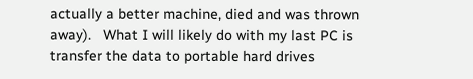actually a better machine, died and was thrown away).   What I will likely do with my last PC is transfer the data to portable hard drives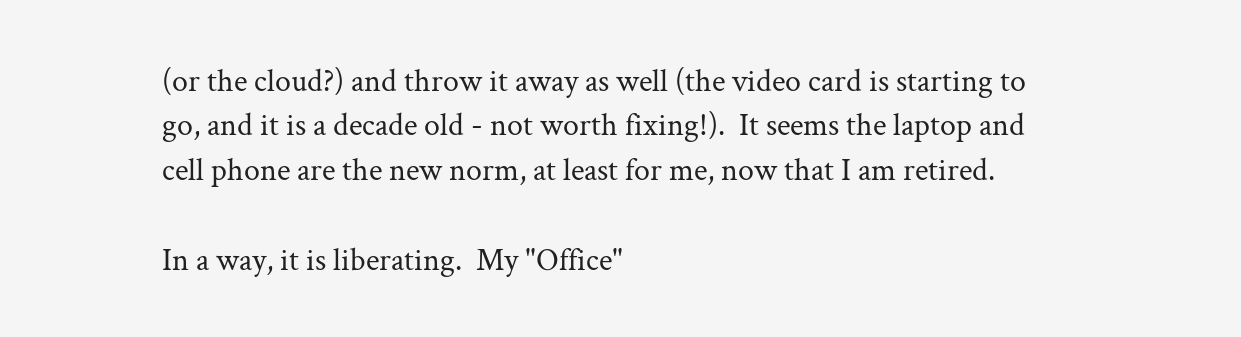(or the cloud?) and throw it away as well (the video card is starting to go, and it is a decade old - not worth fixing!).  It seems the laptop and cell phone are the new norm, at least for me, now that I am retired.

In a way, it is liberating.  My "Office"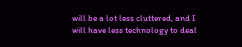will be a lot less cluttered, and I will have less technology to deal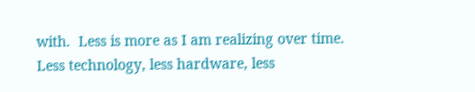with.  Less is more as I am realizing over time.   Less technology, less hardware, less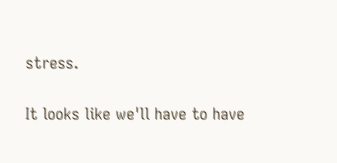stress.

It looks like we'll have to have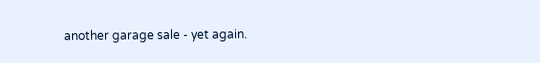another garage sale - yet again.